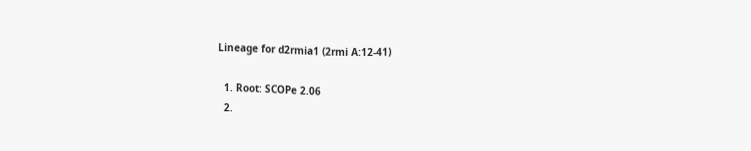Lineage for d2rmia1 (2rmi A:12-41)

  1. Root: SCOPe 2.06
  2.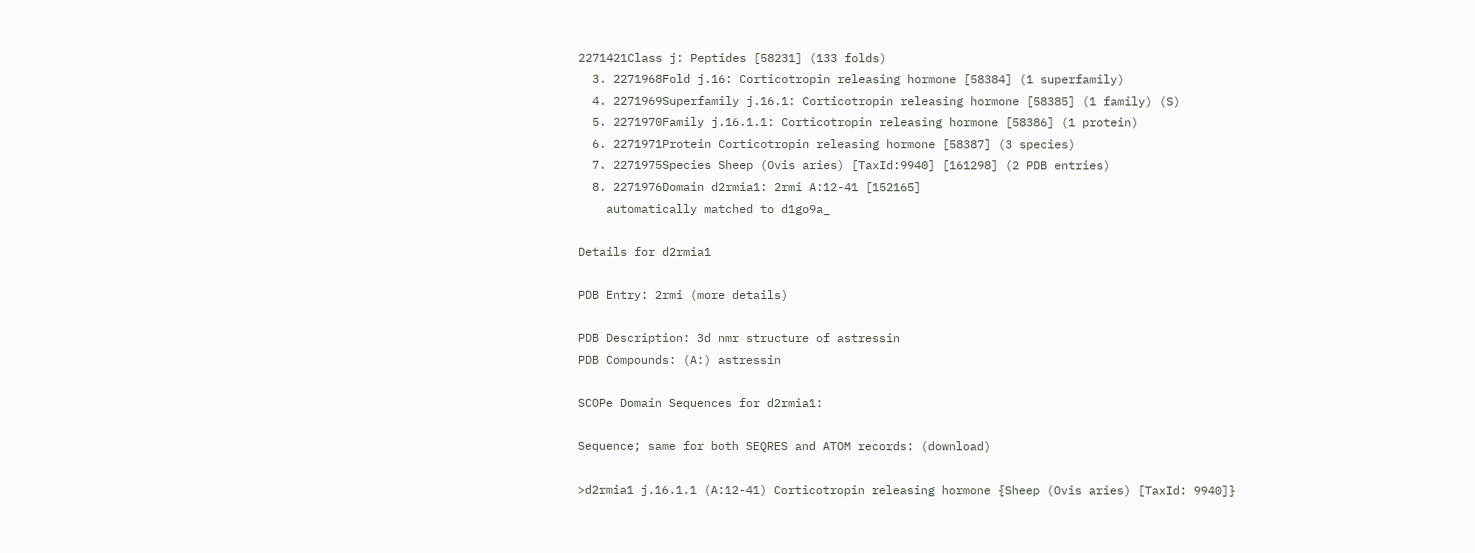2271421Class j: Peptides [58231] (133 folds)
  3. 2271968Fold j.16: Corticotropin releasing hormone [58384] (1 superfamily)
  4. 2271969Superfamily j.16.1: Corticotropin releasing hormone [58385] (1 family) (S)
  5. 2271970Family j.16.1.1: Corticotropin releasing hormone [58386] (1 protein)
  6. 2271971Protein Corticotropin releasing hormone [58387] (3 species)
  7. 2271975Species Sheep (Ovis aries) [TaxId:9940] [161298] (2 PDB entries)
  8. 2271976Domain d2rmia1: 2rmi A:12-41 [152165]
    automatically matched to d1go9a_

Details for d2rmia1

PDB Entry: 2rmi (more details)

PDB Description: 3d nmr structure of astressin
PDB Compounds: (A:) astressin

SCOPe Domain Sequences for d2rmia1:

Sequence; same for both SEQRES and ATOM records: (download)

>d2rmia1 j.16.1.1 (A:12-41) Corticotropin releasing hormone {Sheep (Ovis aries) [TaxId: 9940]}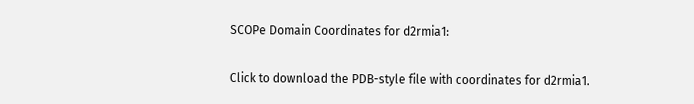SCOPe Domain Coordinates for d2rmia1:

Click to download the PDB-style file with coordinates for d2rmia1.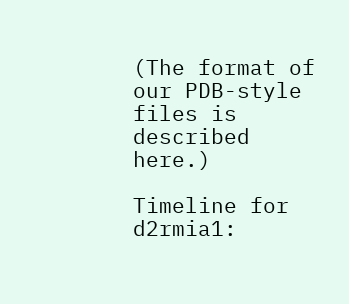(The format of our PDB-style files is described here.)

Timeline for d2rmia1: